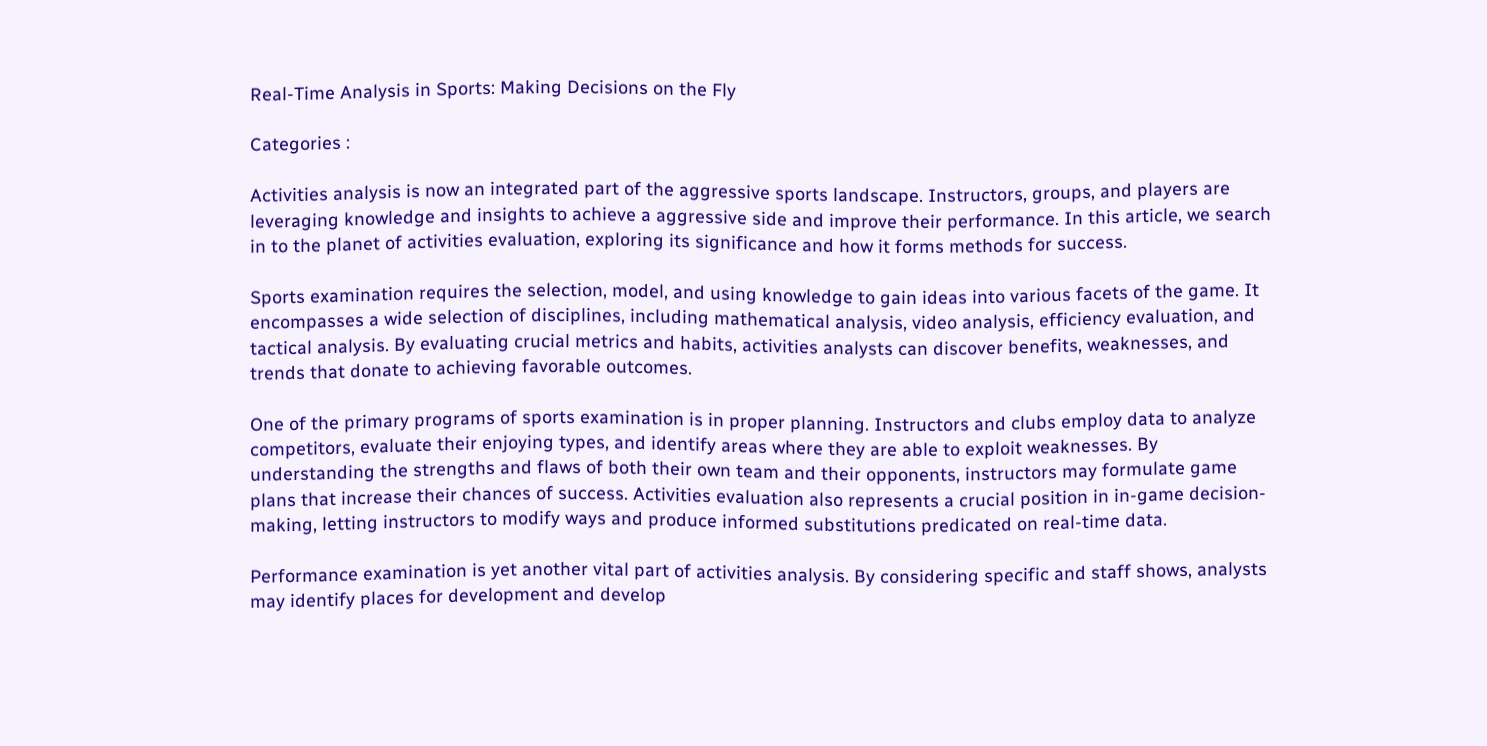Real-Time Analysis in Sports: Making Decisions on the Fly

Categories :

Activities analysis is now an integrated part of the aggressive sports landscape. Instructors, groups, and players are leveraging knowledge and insights to achieve a aggressive side and improve their performance. In this article, we search in to the planet of activities evaluation, exploring its significance and how it forms methods for success.

Sports examination requires the selection, model, and using knowledge to gain ideas into various facets of the game. It encompasses a wide selection of disciplines, including mathematical analysis, video analysis, efficiency evaluation, and tactical analysis. By evaluating crucial metrics and habits, activities analysts can discover benefits, weaknesses, and trends that donate to achieving favorable outcomes.

One of the primary programs of sports examination is in proper planning. Instructors and clubs employ data to analyze competitors, evaluate their enjoying types, and identify areas where they are able to exploit weaknesses. By understanding the strengths and flaws of both their own team and their opponents, instructors may formulate game plans that increase their chances of success. Activities evaluation also represents a crucial position in in-game decision-making, letting instructors to modify ways and produce informed substitutions predicated on real-time data.

Performance examination is yet another vital part of activities analysis. By considering specific and staff shows, analysts may identify places for development and develop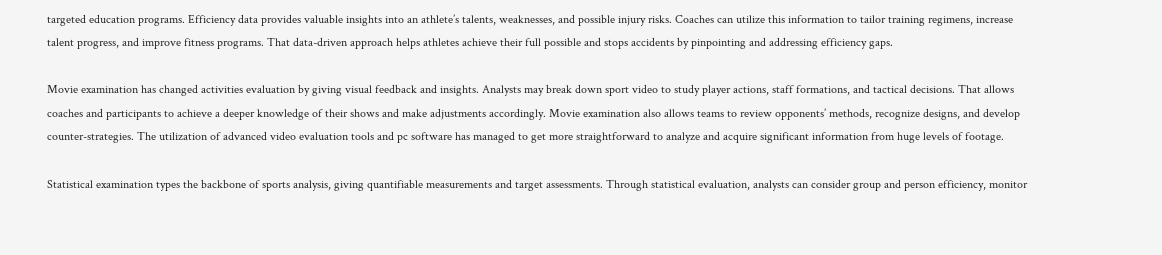targeted education programs. Efficiency data provides valuable insights into an athlete’s talents, weaknesses, and possible injury risks. Coaches can utilize this information to tailor training regimens, increase talent progress, and improve fitness programs. That data-driven approach helps athletes achieve their full possible and stops accidents by pinpointing and addressing efficiency gaps.

Movie examination has changed activities evaluation by giving visual feedback and insights. Analysts may break down sport video to study player actions, staff formations, and tactical decisions. That allows coaches and participants to achieve a deeper knowledge of their shows and make adjustments accordingly. Movie examination also allows teams to review opponents’ methods, recognize designs, and develop counter-strategies. The utilization of advanced video evaluation tools and pc software has managed to get more straightforward to analyze and acquire significant information from huge levels of footage.

Statistical examination types the backbone of sports analysis, giving quantifiable measurements and target assessments. Through statistical evaluation, analysts can consider group and person efficiency, monitor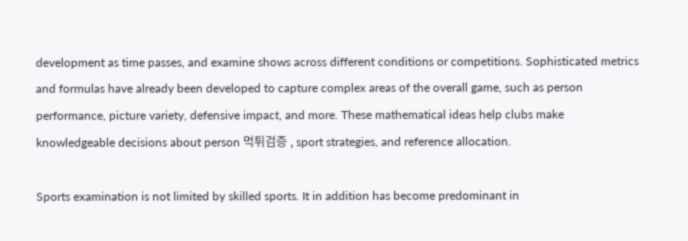development as time passes, and examine shows across different conditions or competitions. Sophisticated metrics and formulas have already been developed to capture complex areas of the overall game, such as person performance, picture variety, defensive impact, and more. These mathematical ideas help clubs make knowledgeable decisions about person 먹튀검증 , sport strategies, and reference allocation.

Sports examination is not limited by skilled sports. It in addition has become predominant in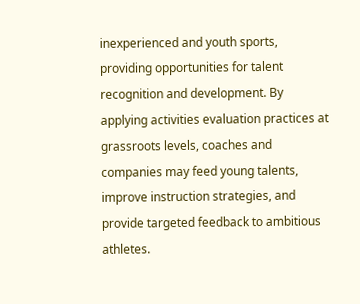inexperienced and youth sports, providing opportunities for talent recognition and development. By applying activities evaluation practices at grassroots levels, coaches and companies may feed young talents, improve instruction strategies, and provide targeted feedback to ambitious athletes.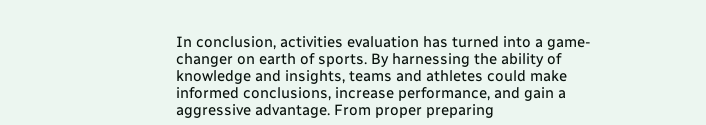In conclusion, activities evaluation has turned into a game-changer on earth of sports. By harnessing the ability of knowledge and insights, teams and athletes could make informed conclusions, increase performance, and gain a aggressive advantage. From proper preparing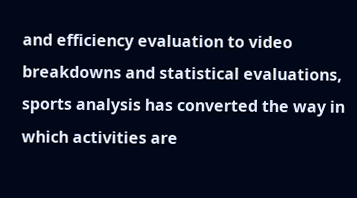and efficiency evaluation to video breakdowns and statistical evaluations, sports analysis has converted the way in which activities are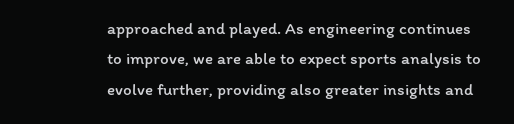approached and played. As engineering continues to improve, we are able to expect sports analysis to evolve further, providing also greater insights and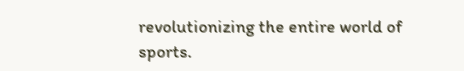revolutionizing the entire world of sports.